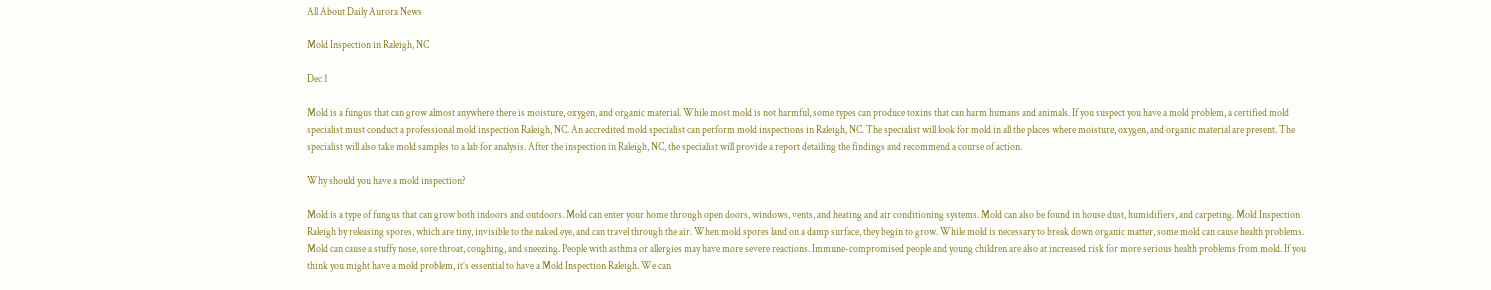All About Daily Aurora News

Mold Inspection in Raleigh, NC

Dec 1

Mold is a fungus that can grow almost anywhere there is moisture, oxygen, and organic material. While most mold is not harmful, some types can produce toxins that can harm humans and animals. If you suspect you have a mold problem, a certified mold specialist must conduct a professional mold inspection Raleigh, NC. An accredited mold specialist can perform mold inspections in Raleigh, NC. The specialist will look for mold in all the places where moisture, oxygen, and organic material are present. The specialist will also take mold samples to a lab for analysis. After the inspection in Raleigh, NC, the specialist will provide a report detailing the findings and recommend a course of action.

Why should you have a mold inspection?

Mold is a type of fungus that can grow both indoors and outdoors. Mold can enter your home through open doors, windows, vents, and heating and air conditioning systems. Mold can also be found in house dust, humidifiers, and carpeting. Mold Inspection Raleigh by releasing spores, which are tiny, invisible to the naked eye, and can travel through the air. When mold spores land on a damp surface, they begin to grow. While mold is necessary to break down organic matter, some mold can cause health problems. Mold can cause a stuffy nose, sore throat, coughing, and sneezing. People with asthma or allergies may have more severe reactions. Immune-compromised people and young children are also at increased risk for more serious health problems from mold. If you think you might have a mold problem, it’s essential to have a Mold Inspection Raleigh. We can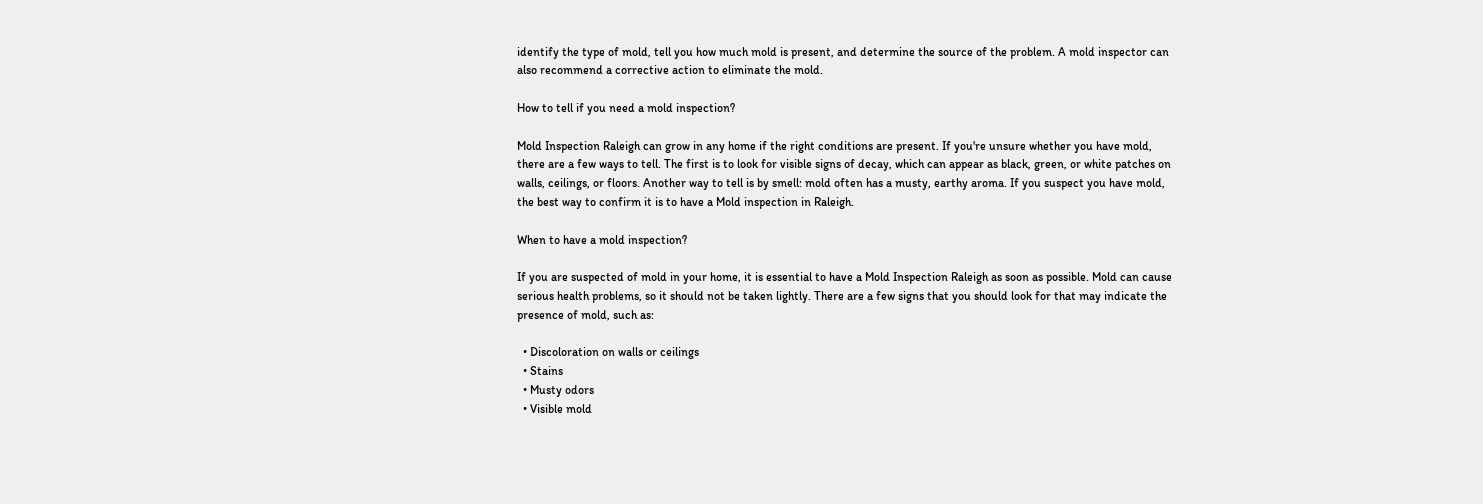identify the type of mold, tell you how much mold is present, and determine the source of the problem. A mold inspector can also recommend a corrective action to eliminate the mold.

How to tell if you need a mold inspection?

Mold Inspection Raleigh can grow in any home if the right conditions are present. If you're unsure whether you have mold, there are a few ways to tell. The first is to look for visible signs of decay, which can appear as black, green, or white patches on walls, ceilings, or floors. Another way to tell is by smell: mold often has a musty, earthy aroma. If you suspect you have mold, the best way to confirm it is to have a Mold inspection in Raleigh.

When to have a mold inspection?

If you are suspected of mold in your home, it is essential to have a Mold Inspection Raleigh as soon as possible. Mold can cause serious health problems, so it should not be taken lightly. There are a few signs that you should look for that may indicate the presence of mold, such as:

  • Discoloration on walls or ceilings
  • Stains
  • Musty odors
  • Visible mold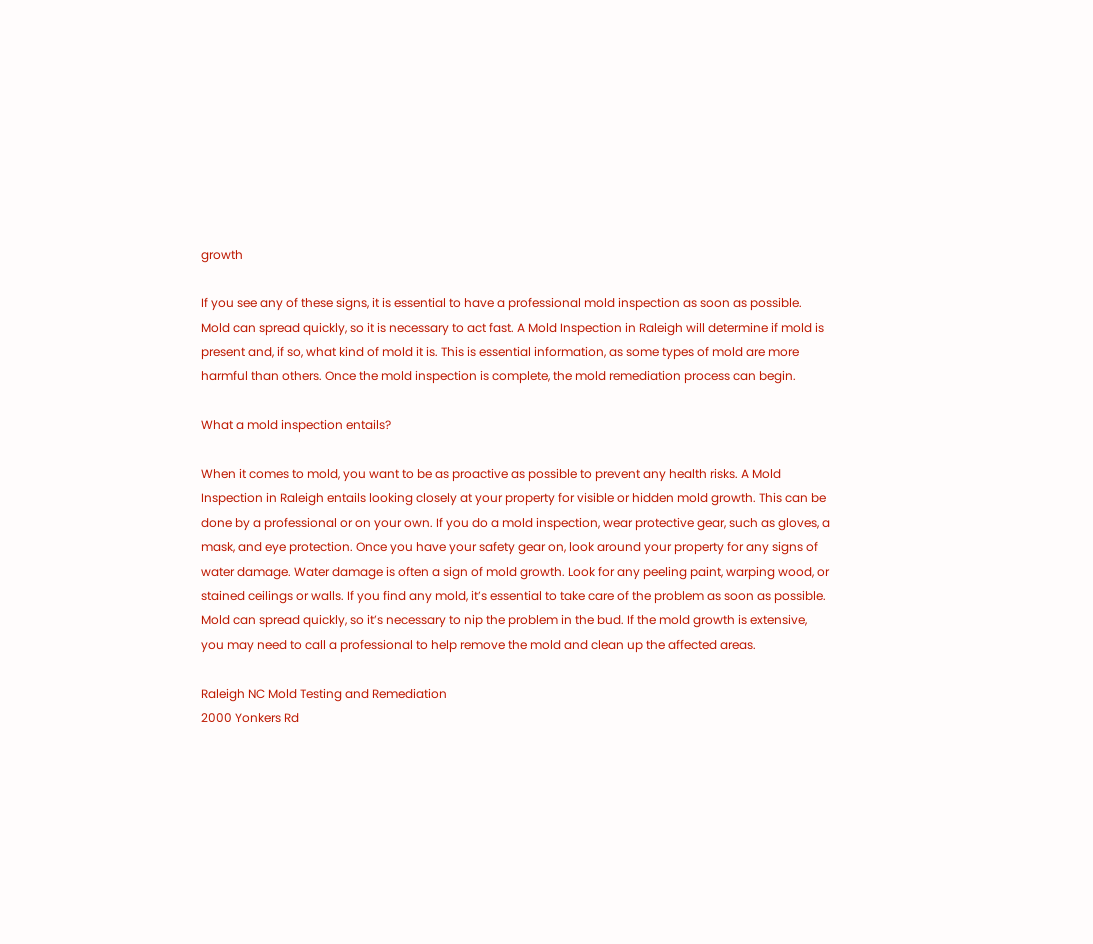growth

If you see any of these signs, it is essential to have a professional mold inspection as soon as possible. Mold can spread quickly, so it is necessary to act fast. A Mold Inspection in Raleigh will determine if mold is present and, if so, what kind of mold it is. This is essential information, as some types of mold are more harmful than others. Once the mold inspection is complete, the mold remediation process can begin.

What a mold inspection entails?

When it comes to mold, you want to be as proactive as possible to prevent any health risks. A Mold Inspection in Raleigh entails looking closely at your property for visible or hidden mold growth. This can be done by a professional or on your own. If you do a mold inspection, wear protective gear, such as gloves, a mask, and eye protection. Once you have your safety gear on, look around your property for any signs of water damage. Water damage is often a sign of mold growth. Look for any peeling paint, warping wood, or stained ceilings or walls. If you find any mold, it’s essential to take care of the problem as soon as possible. Mold can spread quickly, so it’s necessary to nip the problem in the bud. If the mold growth is extensive, you may need to call a professional to help remove the mold and clean up the affected areas.

Raleigh NC Mold Testing and Remediation
2000 Yonkers Rd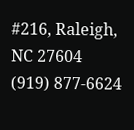#216, Raleigh, NC 27604
(919) 877-6624